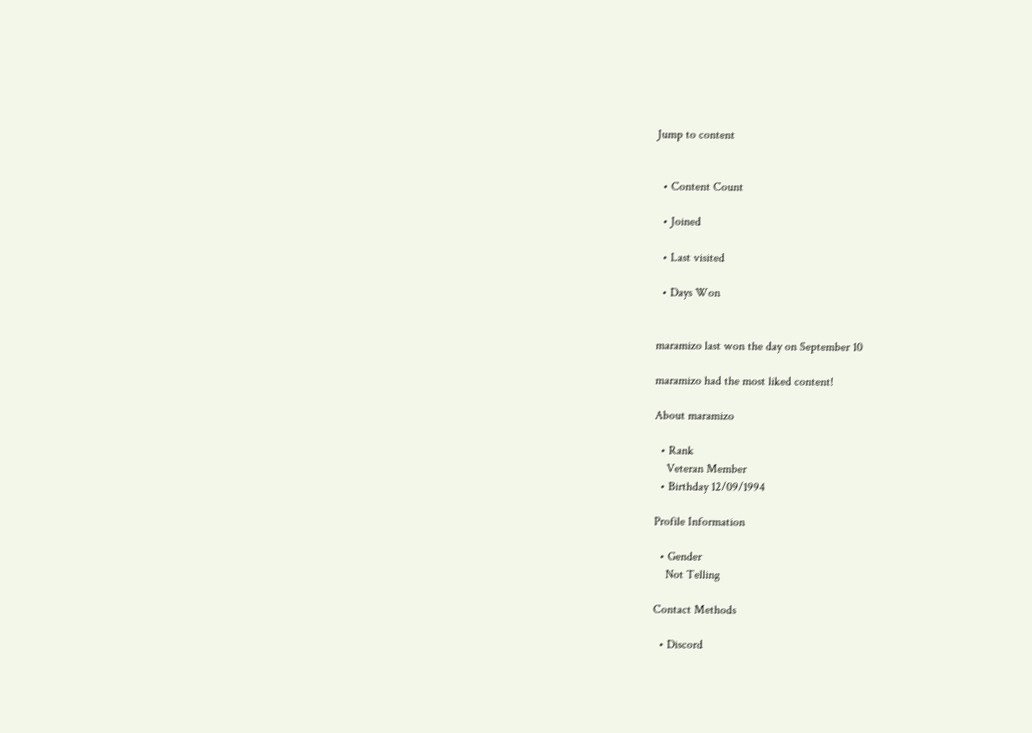Jump to content


  • Content Count

  • Joined

  • Last visited

  • Days Won


maramizo last won the day on September 10

maramizo had the most liked content!

About maramizo

  • Rank
    Veteran Member
  • Birthday 12/09/1994

Profile Information

  • Gender
    Not Telling

Contact Methods

  • Discord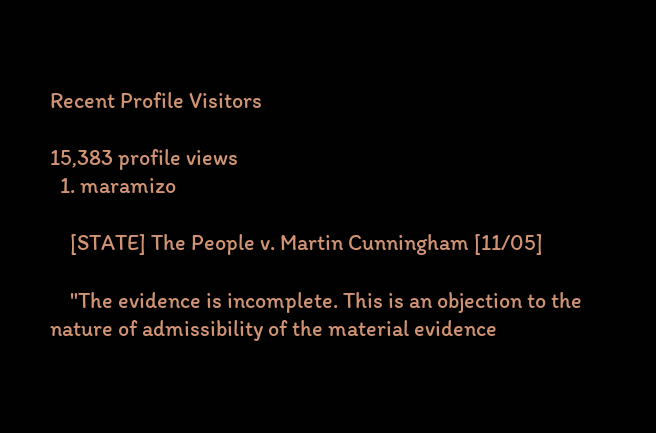Recent Profile Visitors

15,383 profile views
  1. maramizo

    [STATE] The People v. Martin Cunningham [11/05]

    "The evidence is incomplete. This is an objection to the nature of admissibility of the material evidence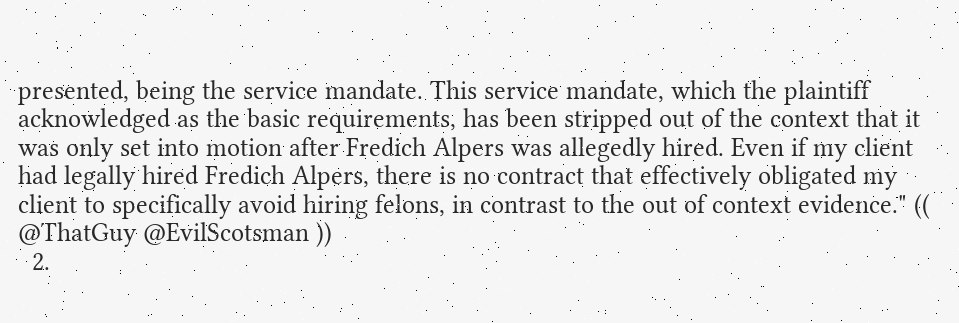presented, being the service mandate. This service mandate, which the plaintiff acknowledged as the basic requirements, has been stripped out of the context that it was only set into motion after Fredich Alpers was allegedly hired. Even if my client had legally hired Fredich Alpers, there is no contract that effectively obligated my client to specifically avoid hiring felons, in contrast to the out of context evidence." (( @ThatGuy @EvilScotsman ))
  2.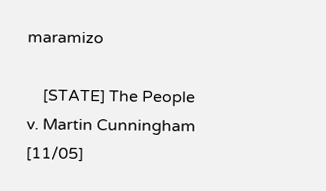maramizo

    [STATE] The People v. Martin Cunningham [11/05]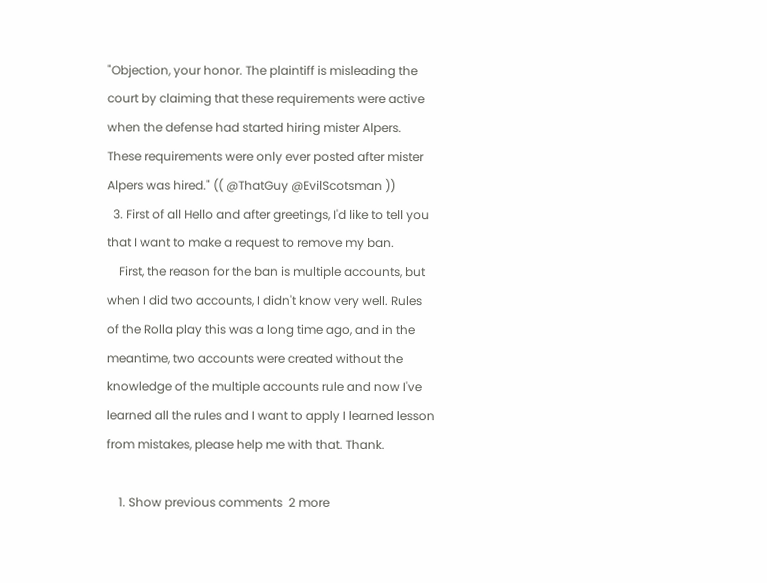"Objection, your honor. The plaintiff is misleading the court by claiming that these requirements were active when the defense had started hiring mister Alpers. These requirements were only ever posted after mister Alpers was hired." (( @ThatGuy @EvilScotsman ))
  3. First of all Hello and after greetings, I'd like to tell you that I want to make a request to remove my ban.
    First, the reason for the ban is multiple accounts, but when I did two accounts, I didn't know very well. Rules of the Rolla play this was a long time ago, and in the meantime, two accounts were created without the knowledge of the multiple accounts rule and now I've learned all the rules and I want to apply I learned lesson from mistakes, please help me with that. Thank.

    1. Show previous comments  2 more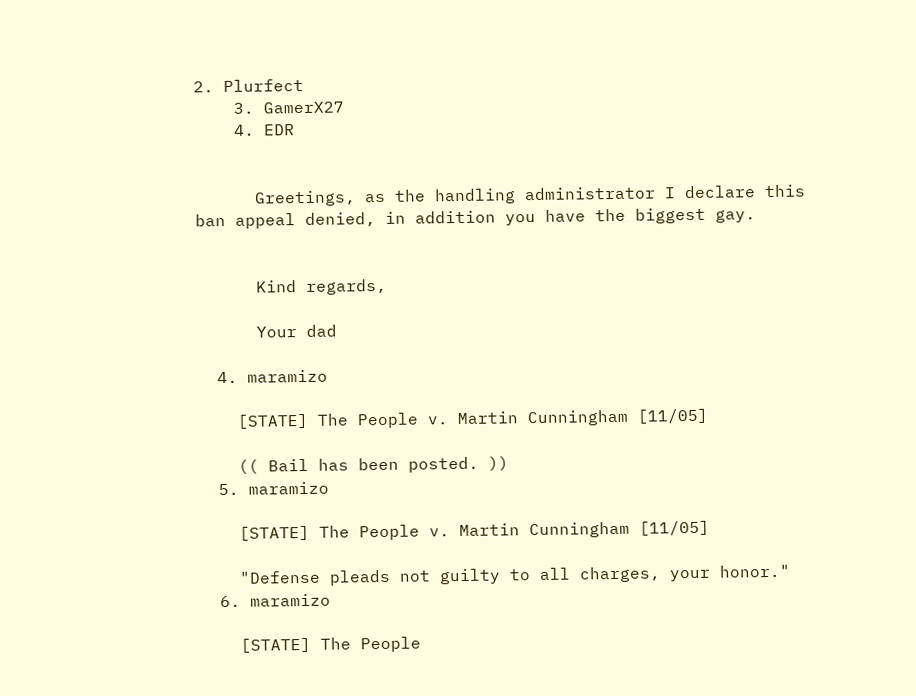2. Plurfect
    3. GamerX27
    4. EDR


      Greetings, as the handling administrator I declare this ban appeal denied, in addition you have the biggest gay.


      Kind regards,

      Your dad

  4. maramizo

    [STATE] The People v. Martin Cunningham [11/05]

    (( Bail has been posted. ))
  5. maramizo

    [STATE] The People v. Martin Cunningham [11/05]

    "Defense pleads not guilty to all charges, your honor."
  6. maramizo

    [STATE] The People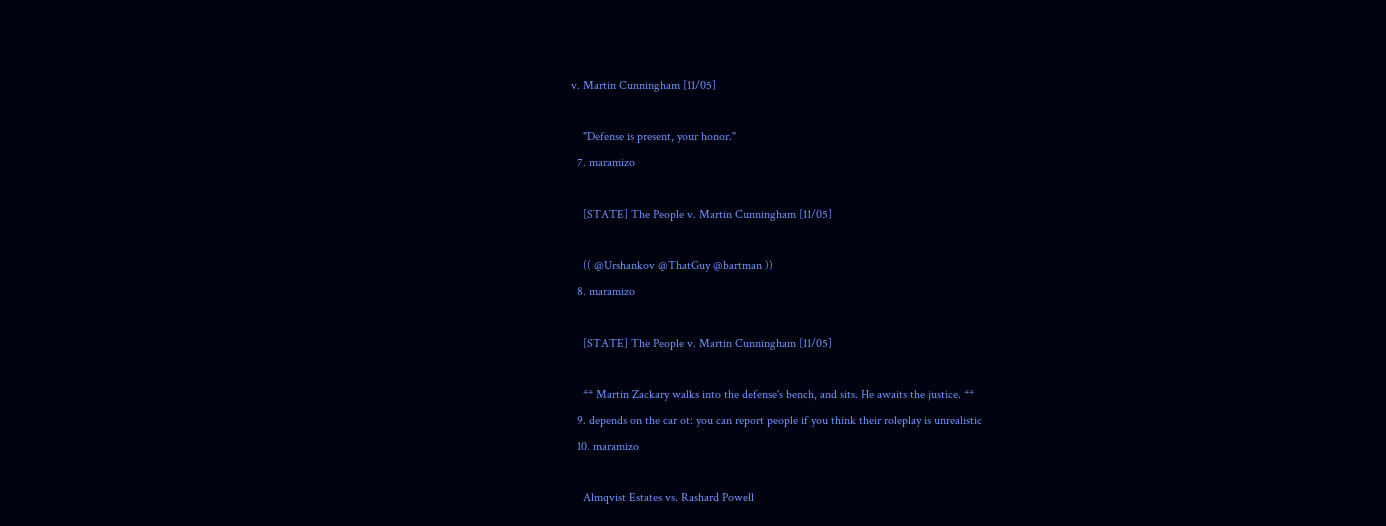v. Martin Cunningham [11/05]

    "Defense is present, your honor."
  7. maramizo

    [STATE] The People v. Martin Cunningham [11/05]

    (( @Urshankov @ThatGuy @bartman ))
  8. maramizo

    [STATE] The People v. Martin Cunningham [11/05]

    ** Martin Zackary walks into the defense's bench, and sits. He awaits the justice. **
  9. depends on the car ot: you can report people if you think their roleplay is unrealistic
  10. maramizo

    Almqvist Estates vs. Rashard Powell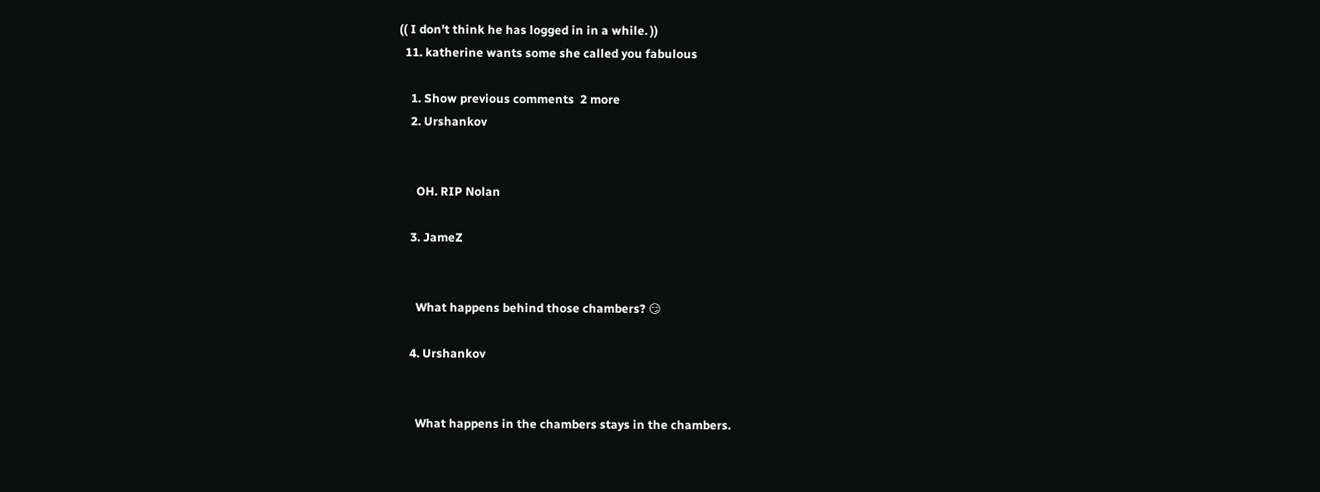(( I don't think he has logged in in a while. ))
  11. katherine wants some she called you fabulous

    1. Show previous comments  2 more
    2. Urshankov


      OH. RIP Nolan

    3. JameZ


      What happens behind those chambers? 😏

    4. Urshankov


      What happens in the chambers stays in the chambers.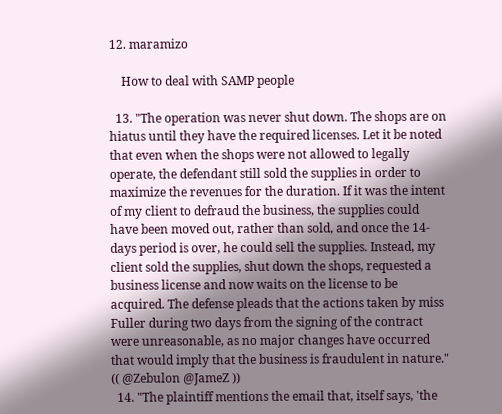12. maramizo

    How to deal with SAMP people

  13. "The operation was never shut down. The shops are on hiatus until they have the required licenses. Let it be noted that even when the shops were not allowed to legally operate, the defendant still sold the supplies in order to maximize the revenues for the duration. If it was the intent of my client to defraud the business, the supplies could have been moved out, rather than sold, and once the 14-days period is over, he could sell the supplies. Instead, my client sold the supplies, shut down the shops, requested a business license and now waits on the license to be acquired. The defense pleads that the actions taken by miss Fuller during two days from the signing of the contract were unreasonable, as no major changes have occurred that would imply that the business is fraudulent in nature." (( @Zebulon @JameZ ))
  14. "The plaintiff mentions the email that, itself says, 'the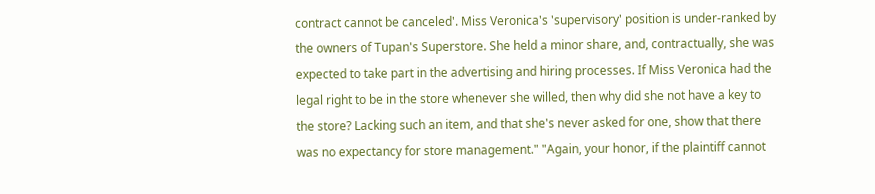contract cannot be canceled'. Miss Veronica's 'supervisory' position is under-ranked by the owners of Tupan's Superstore. She held a minor share, and, contractually, she was expected to take part in the advertising and hiring processes. If Miss Veronica had the legal right to be in the store whenever she willed, then why did she not have a key to the store? Lacking such an item, and that she's never asked for one, show that there was no expectancy for store management." "Again, your honor, if the plaintiff cannot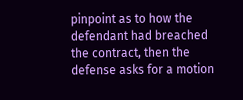pinpoint as to how the defendant had breached the contract, then the defense asks for a motion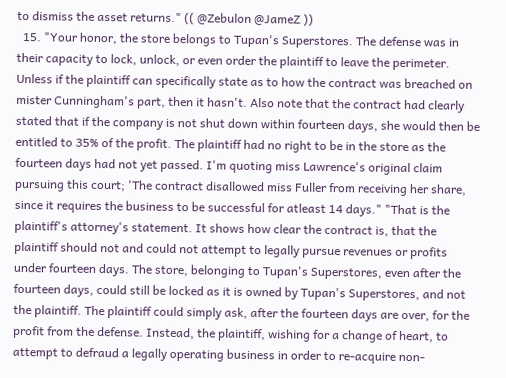to dismiss the asset returns." (( @Zebulon @JameZ ))
  15. "Your honor, the store belongs to Tupan's Superstores. The defense was in their capacity to lock, unlock, or even order the plaintiff to leave the perimeter. Unless if the plaintiff can specifically state as to how the contract was breached on mister Cunningham's part, then it hasn't. Also note that the contract had clearly stated that if the company is not shut down within fourteen days, she would then be entitled to 35% of the profit. The plaintiff had no right to be in the store as the fourteen days had not yet passed. I'm quoting miss Lawrence's original claim pursuing this court; 'The contract disallowed miss Fuller from receiving her share, since it requires the business to be successful for atleast 14 days." "That is the plaintiff's attorney's statement. It shows how clear the contract is, that the plaintiff should not and could not attempt to legally pursue revenues or profits under fourteen days. The store, belonging to Tupan's Superstores, even after the fourteen days, could still be locked as it is owned by Tupan's Superstores, and not the plaintiff. The plaintiff could simply ask, after the fourteen days are over, for the profit from the defense. Instead, the plaintiff, wishing for a change of heart, to attempt to defraud a legally operating business in order to re-acquire non-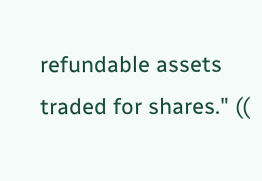refundable assets traded for shares." ((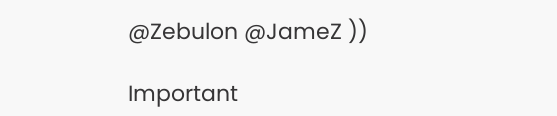@Zebulon @JameZ ))

Important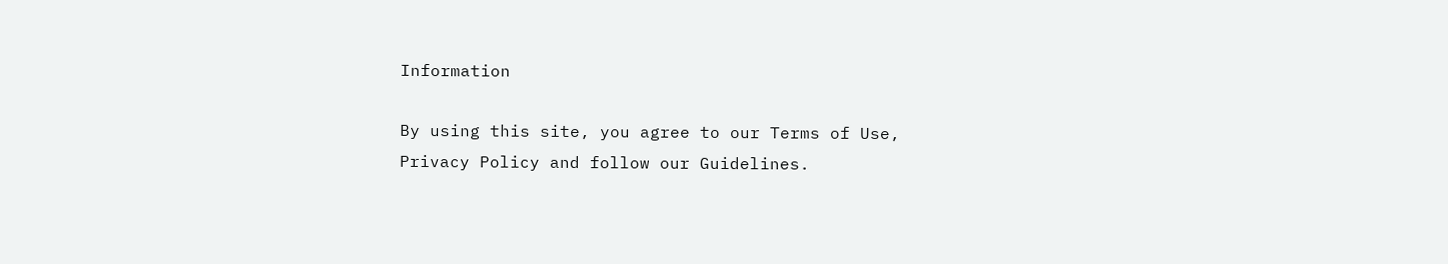Information

By using this site, you agree to our Terms of Use, Privacy Policy and follow our Guidelines.